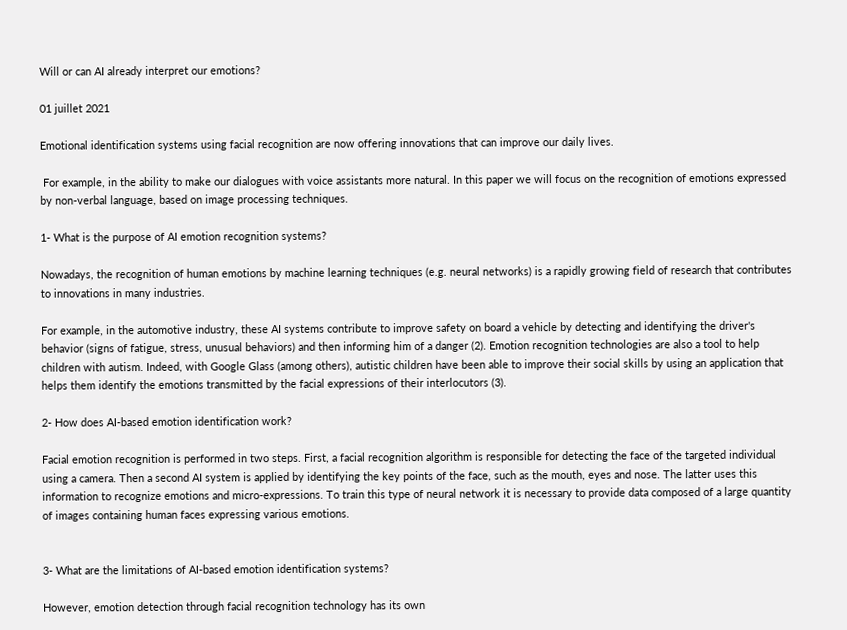Will or can AI already interpret our emotions?

01 juillet 2021

Emotional identification systems using facial recognition are now offering innovations that can improve our daily lives.

 For example, in the ability to make our dialogues with voice assistants more natural. In this paper we will focus on the recognition of emotions expressed by non-verbal language, based on image processing techniques.

1- What is the purpose of AI emotion recognition systems?

Nowadays, the recognition of human emotions by machine learning techniques (e.g. neural networks) is a rapidly growing field of research that contributes to innovations in many industries.

For example, in the automotive industry, these AI systems contribute to improve safety on board a vehicle by detecting and identifying the driver's behavior (signs of fatigue, stress, unusual behaviors) and then informing him of a danger (2). Emotion recognition technologies are also a tool to help children with autism. Indeed, with Google Glass (among others), autistic children have been able to improve their social skills by using an application that helps them identify the emotions transmitted by the facial expressions of their interlocutors (3).

2- How does AI-based emotion identification work?

Facial emotion recognition is performed in two steps. First, a facial recognition algorithm is responsible for detecting the face of the targeted individual using a camera. Then a second AI system is applied by identifying the key points of the face, such as the mouth, eyes and nose. The latter uses this information to recognize emotions and micro-expressions. To train this type of neural network it is necessary to provide data composed of a large quantity of images containing human faces expressing various emotions.


3- What are the limitations of AI-based emotion identification systems?

However, emotion detection through facial recognition technology has its own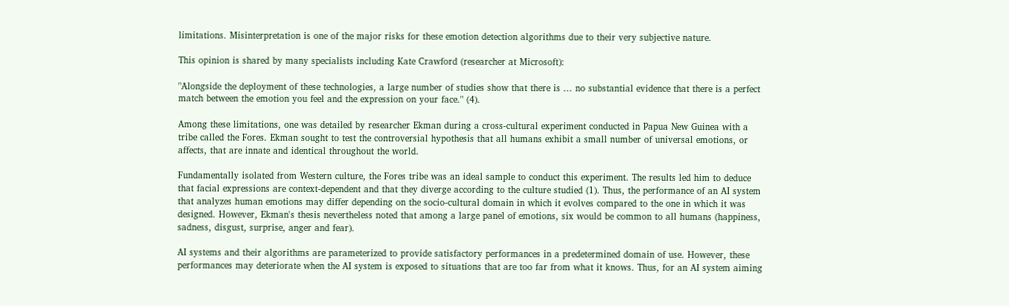limitations. Misinterpretation is one of the major risks for these emotion detection algorithms due to their very subjective nature.

This opinion is shared by many specialists including Kate Crawford (researcher at Microsoft):

"Alongside the deployment of these technologies, a large number of studies show that there is ... no substantial evidence that there is a perfect match between the emotion you feel and the expression on your face." (4).

Among these limitations, one was detailed by researcher Ekman during a cross-cultural experiment conducted in Papua New Guinea with a tribe called the Fores. Ekman sought to test the controversial hypothesis that all humans exhibit a small number of universal emotions, or affects, that are innate and identical throughout the world.

Fundamentally isolated from Western culture, the Fores tribe was an ideal sample to conduct this experiment. The results led him to deduce that facial expressions are context-dependent and that they diverge according to the culture studied (1). Thus, the performance of an AI system that analyzes human emotions may differ depending on the socio-cultural domain in which it evolves compared to the one in which it was designed. However, Ekman's thesis nevertheless noted that among a large panel of emotions, six would be common to all humans (happiness, sadness, disgust, surprise, anger and fear).

AI systems and their algorithms are parameterized to provide satisfactory performances in a predetermined domain of use. However, these performances may deteriorate when the AI system is exposed to situations that are too far from what it knows. Thus, for an AI system aiming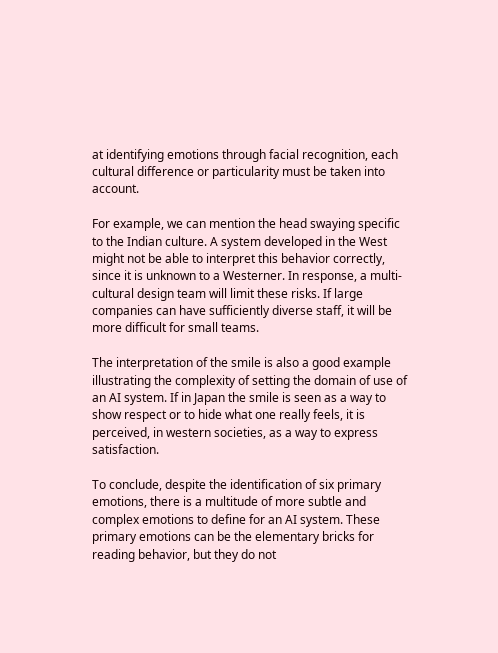at identifying emotions through facial recognition, each cultural difference or particularity must be taken into account.

For example, we can mention the head swaying specific to the Indian culture. A system developed in the West might not be able to interpret this behavior correctly, since it is unknown to a Westerner. In response, a multi-cultural design team will limit these risks. If large companies can have sufficiently diverse staff, it will be more difficult for small teams.

The interpretation of the smile is also a good example illustrating the complexity of setting the domain of use of an AI system. If in Japan the smile is seen as a way to show respect or to hide what one really feels, it is perceived, in western societies, as a way to express satisfaction.

To conclude, despite the identification of six primary emotions, there is a multitude of more subtle and complex emotions to define for an AI system. These primary emotions can be the elementary bricks for reading behavior, but they do not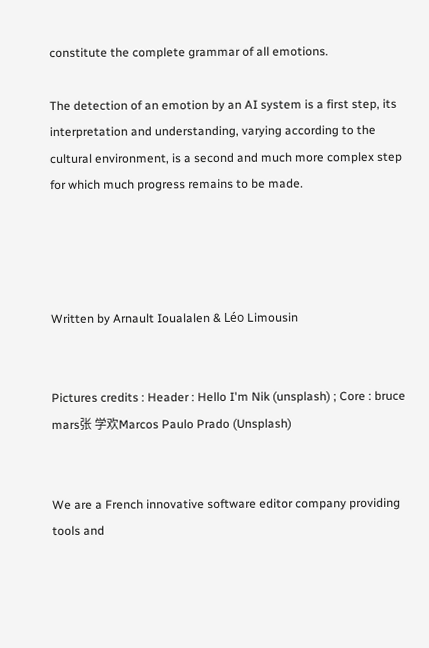constitute the complete grammar of all emotions.

The detection of an emotion by an AI system is a first step, its interpretation and understanding, varying according to the cultural environment, is a second and much more complex step for which much progress remains to be made.




Written by Arnault Ioualalen & Léo Limousin


Pictures credits : Header : Hello I'm Nik (unsplash) ; Core : bruce mars张 学欢Marcos Paulo Prado (Unsplash)


We are a French innovative software editor company providing tools and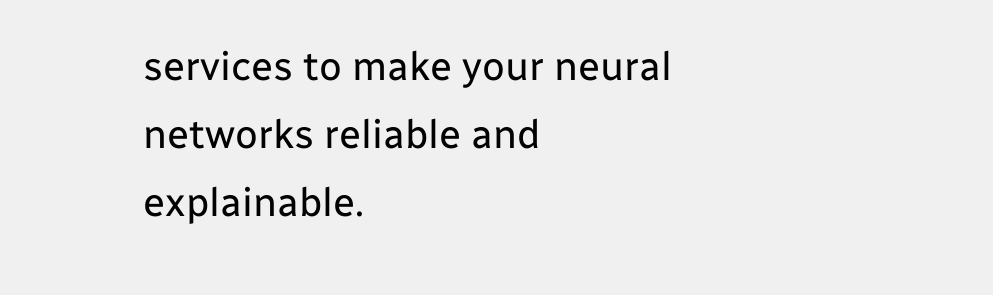services to make your neural networks reliable and explainable.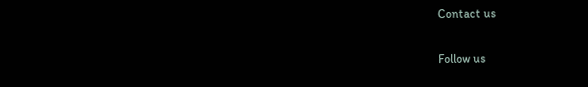Contact us

Follow us